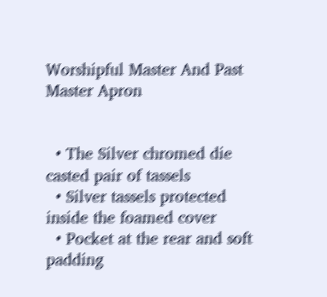Worshipful Master And Past Master Apron


  • The Silver chromed die casted pair of tassels
  • Silver tassels protected inside the foamed cover
  • Pocket at the rear and soft padding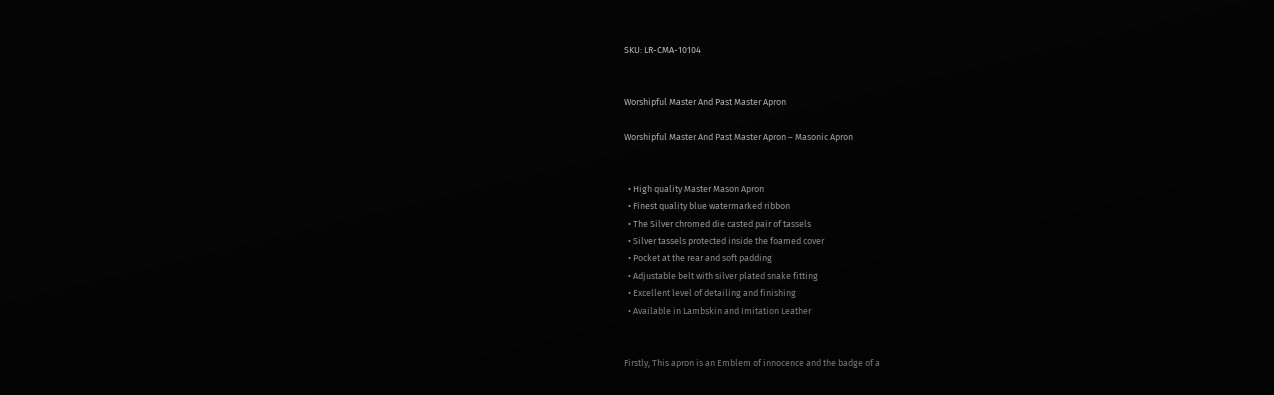SKU: LR-CMA-10104


Worshipful Master And Past Master Apron

Worshipful Master And Past Master Apron – Masonic Apron


  • High quality Master Mason Apron
  • Finest quality blue watermarked ribbon
  • The Silver chromed die casted pair of tassels
  • Silver tassels protected inside the foamed cover
  • Pocket at the rear and soft padding
  • Adjustable belt with silver plated snake fitting
  • Excellent level of detailing and finishing
  • Available in Lambskin and Imitation Leather


Firstly, This apron is an Emblem of innocence and the badge of a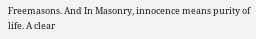Freemasons. And In Masonry, innocence means purity of life. A clear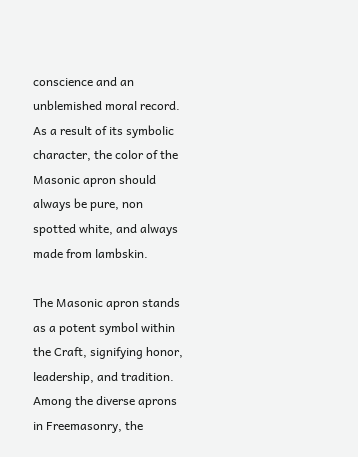conscience and an unblemished moral record. As a result of its symbolic character, the color of the Masonic apron should always be pure, non spotted white, and always made from lambskin.

The Masonic apron stands as a potent symbol within the Craft, signifying honor, leadership, and tradition. Among the diverse aprons in Freemasonry, the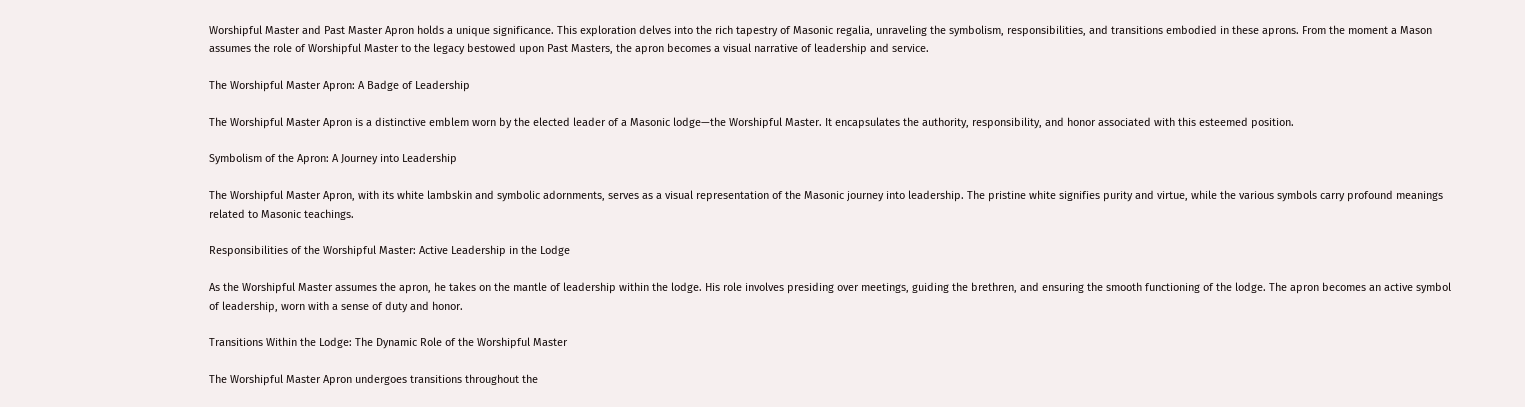Worshipful Master and Past Master Apron holds a unique significance. This exploration delves into the rich tapestry of Masonic regalia, unraveling the symbolism, responsibilities, and transitions embodied in these aprons. From the moment a Mason assumes the role of Worshipful Master to the legacy bestowed upon Past Masters, the apron becomes a visual narrative of leadership and service.

The Worshipful Master Apron: A Badge of Leadership

The Worshipful Master Apron is a distinctive emblem worn by the elected leader of a Masonic lodge—the Worshipful Master. It encapsulates the authority, responsibility, and honor associated with this esteemed position.

Symbolism of the Apron: A Journey into Leadership

The Worshipful Master Apron, with its white lambskin and symbolic adornments, serves as a visual representation of the Masonic journey into leadership. The pristine white signifies purity and virtue, while the various symbols carry profound meanings related to Masonic teachings.

Responsibilities of the Worshipful Master: Active Leadership in the Lodge

As the Worshipful Master assumes the apron, he takes on the mantle of leadership within the lodge. His role involves presiding over meetings, guiding the brethren, and ensuring the smooth functioning of the lodge. The apron becomes an active symbol of leadership, worn with a sense of duty and honor.

Transitions Within the Lodge: The Dynamic Role of the Worshipful Master

The Worshipful Master Apron undergoes transitions throughout the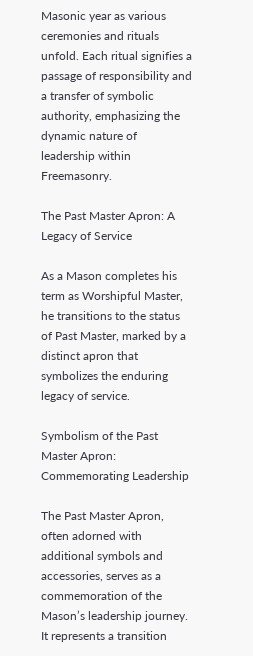Masonic year as various ceremonies and rituals unfold. Each ritual signifies a passage of responsibility and a transfer of symbolic authority, emphasizing the dynamic nature of leadership within Freemasonry.

The Past Master Apron: A Legacy of Service

As a Mason completes his term as Worshipful Master, he transitions to the status of Past Master, marked by a distinct apron that symbolizes the enduring legacy of service.

Symbolism of the Past Master Apron: Commemorating Leadership

The Past Master Apron, often adorned with additional symbols and accessories, serves as a commemoration of the Mason’s leadership journey. It represents a transition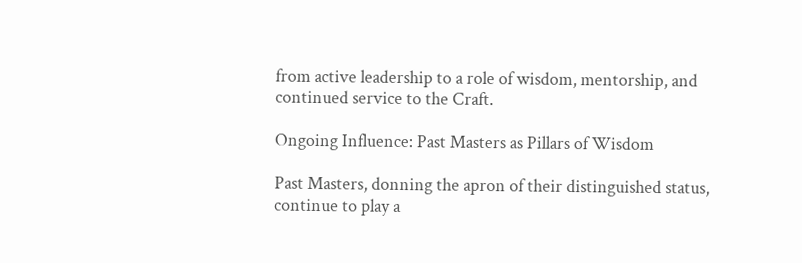from active leadership to a role of wisdom, mentorship, and continued service to the Craft.

Ongoing Influence: Past Masters as Pillars of Wisdom

Past Masters, donning the apron of their distinguished status, continue to play a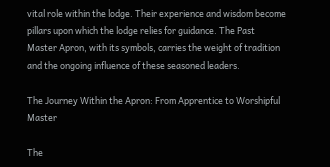vital role within the lodge. Their experience and wisdom become pillars upon which the lodge relies for guidance. The Past Master Apron, with its symbols, carries the weight of tradition and the ongoing influence of these seasoned leaders.

The Journey Within the Apron: From Apprentice to Worshipful Master

The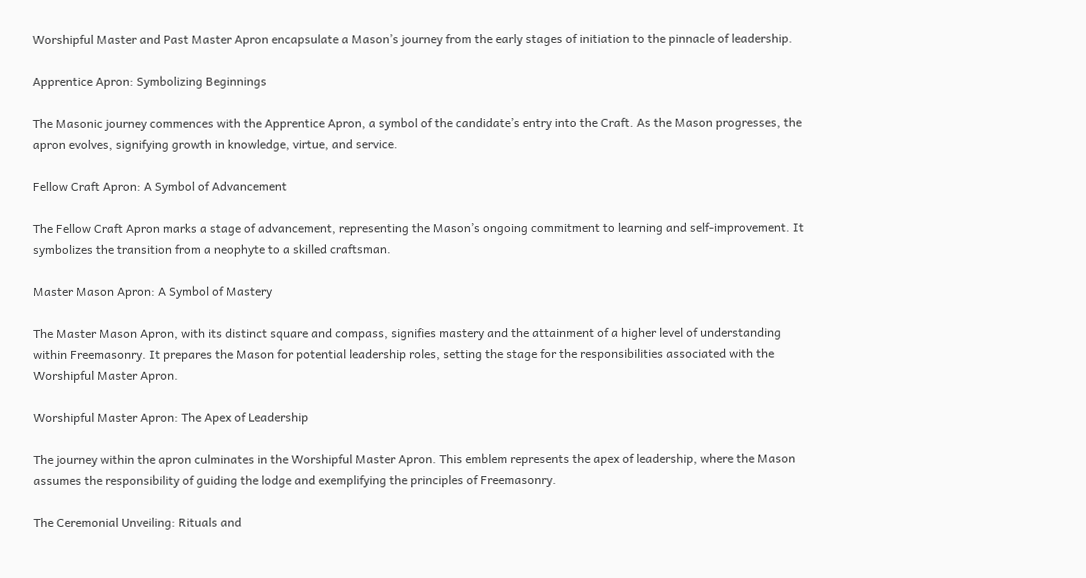Worshipful Master and Past Master Apron encapsulate a Mason’s journey from the early stages of initiation to the pinnacle of leadership.

Apprentice Apron: Symbolizing Beginnings

The Masonic journey commences with the Apprentice Apron, a symbol of the candidate’s entry into the Craft. As the Mason progresses, the apron evolves, signifying growth in knowledge, virtue, and service.

Fellow Craft Apron: A Symbol of Advancement

The Fellow Craft Apron marks a stage of advancement, representing the Mason’s ongoing commitment to learning and self-improvement. It symbolizes the transition from a neophyte to a skilled craftsman.

Master Mason Apron: A Symbol of Mastery

The Master Mason Apron, with its distinct square and compass, signifies mastery and the attainment of a higher level of understanding within Freemasonry. It prepares the Mason for potential leadership roles, setting the stage for the responsibilities associated with the Worshipful Master Apron.

Worshipful Master Apron: The Apex of Leadership

The journey within the apron culminates in the Worshipful Master Apron. This emblem represents the apex of leadership, where the Mason assumes the responsibility of guiding the lodge and exemplifying the principles of Freemasonry.

The Ceremonial Unveiling: Rituals and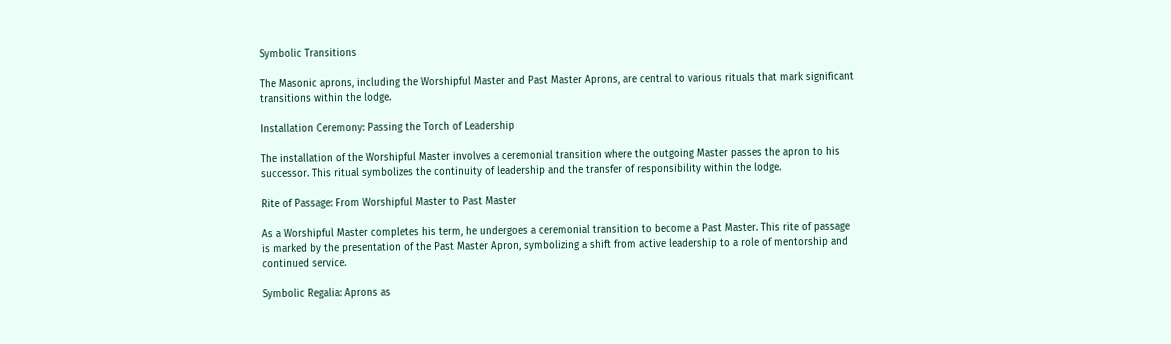Symbolic Transitions

The Masonic aprons, including the Worshipful Master and Past Master Aprons, are central to various rituals that mark significant transitions within the lodge.

Installation Ceremony: Passing the Torch of Leadership

The installation of the Worshipful Master involves a ceremonial transition where the outgoing Master passes the apron to his successor. This ritual symbolizes the continuity of leadership and the transfer of responsibility within the lodge.

Rite of Passage: From Worshipful Master to Past Master

As a Worshipful Master completes his term, he undergoes a ceremonial transition to become a Past Master. This rite of passage is marked by the presentation of the Past Master Apron, symbolizing a shift from active leadership to a role of mentorship and continued service.

Symbolic Regalia: Aprons as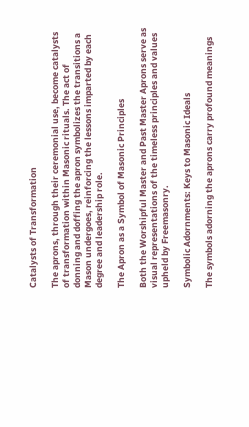Catalysts of Transformation

The aprons, through their ceremonial use, become catalysts of transformation within Masonic rituals. The act of donning and doffing the apron symbolizes the transitions a Mason undergoes, reinforcing the lessons imparted by each degree and leadership role.

The Apron as a Symbol of Masonic Principles

Both the Worshipful Master and Past Master Aprons serve as visual representations of the timeless principles and values upheld by Freemasonry.

Symbolic Adornments: Keys to Masonic Ideals

The symbols adorning the aprons carry profound meanings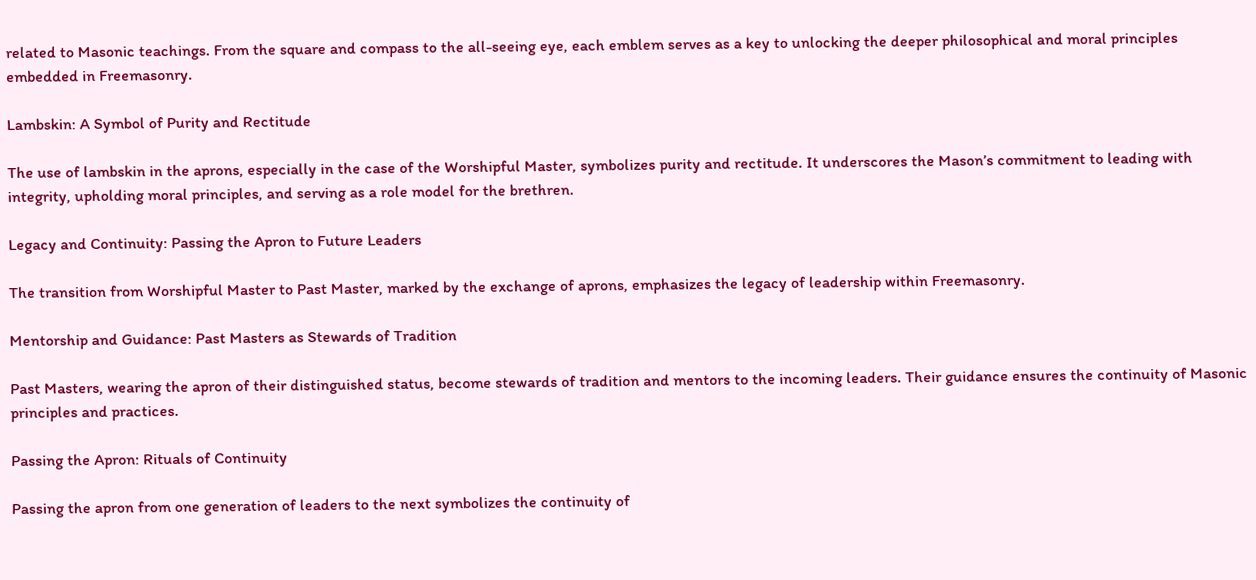related to Masonic teachings. From the square and compass to the all-seeing eye, each emblem serves as a key to unlocking the deeper philosophical and moral principles embedded in Freemasonry.

Lambskin: A Symbol of Purity and Rectitude

The use of lambskin in the aprons, especially in the case of the Worshipful Master, symbolizes purity and rectitude. It underscores the Mason’s commitment to leading with integrity, upholding moral principles, and serving as a role model for the brethren.

Legacy and Continuity: Passing the Apron to Future Leaders

The transition from Worshipful Master to Past Master, marked by the exchange of aprons, emphasizes the legacy of leadership within Freemasonry.

Mentorship and Guidance: Past Masters as Stewards of Tradition

Past Masters, wearing the apron of their distinguished status, become stewards of tradition and mentors to the incoming leaders. Their guidance ensures the continuity of Masonic principles and practices.

Passing the Apron: Rituals of Continuity

Passing the apron from one generation of leaders to the next symbolizes the continuity of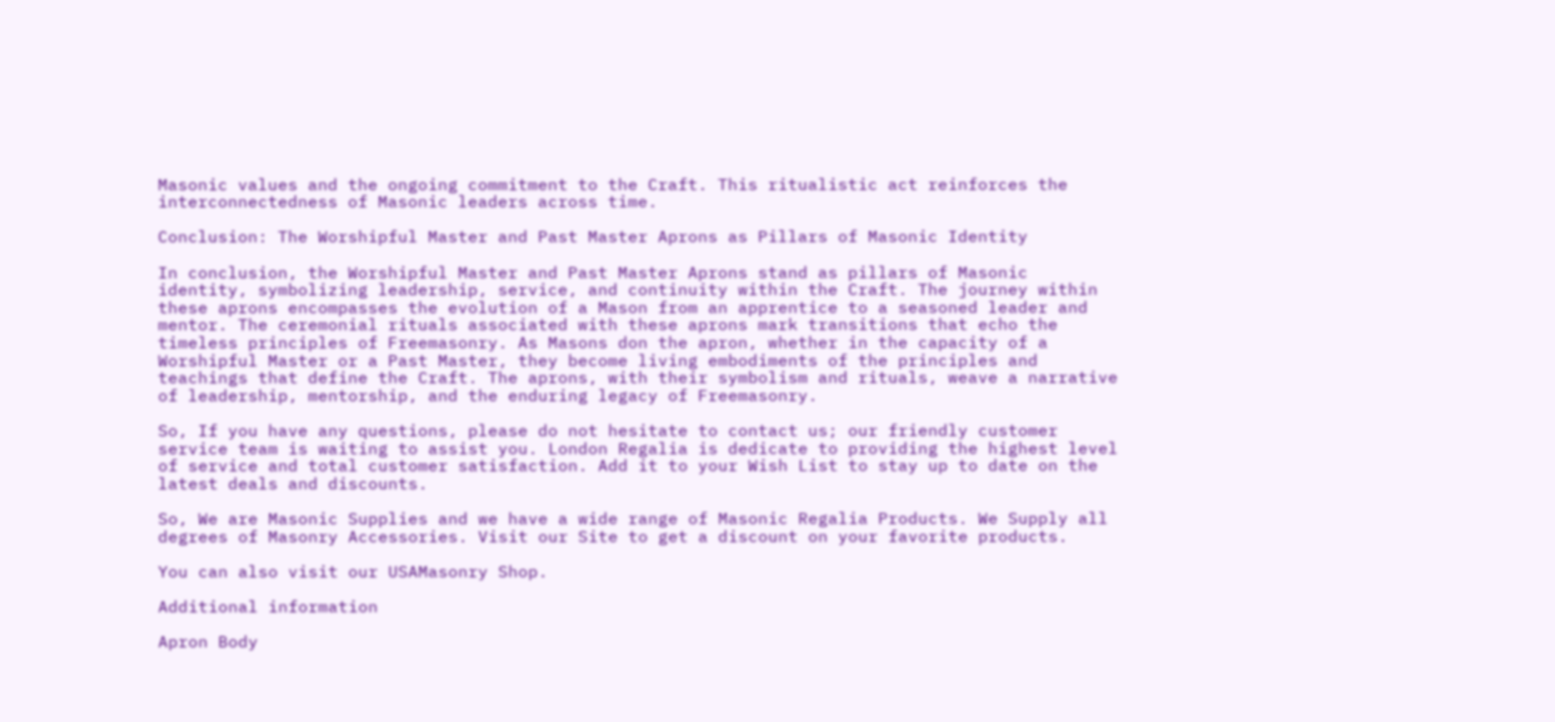Masonic values and the ongoing commitment to the Craft. This ritualistic act reinforces the interconnectedness of Masonic leaders across time.

Conclusion: The Worshipful Master and Past Master Aprons as Pillars of Masonic Identity

In conclusion, the Worshipful Master and Past Master Aprons stand as pillars of Masonic identity, symbolizing leadership, service, and continuity within the Craft. The journey within these aprons encompasses the evolution of a Mason from an apprentice to a seasoned leader and mentor. The ceremonial rituals associated with these aprons mark transitions that echo the timeless principles of Freemasonry. As Masons don the apron, whether in the capacity of a Worshipful Master or a Past Master, they become living embodiments of the principles and teachings that define the Craft. The aprons, with their symbolism and rituals, weave a narrative of leadership, mentorship, and the enduring legacy of Freemasonry.

So, If you have any questions, please do not hesitate to contact us; our friendly customer service team is waiting to assist you. London Regalia is dedicate to providing the highest level of service and total customer satisfaction. Add it to your Wish List to stay up to date on the latest deals and discounts.

So, We are Masonic Supplies and we have a wide range of Masonic Regalia Products. We Supply all degrees of Masonry Accessories. Visit our Site to get a discount on your favorite products.

You can also visit our USAMasonry Shop.

Additional information

Apron Body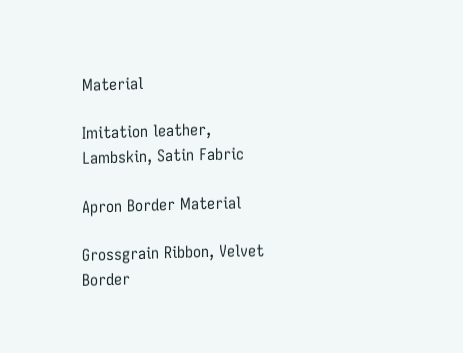Material

Imitation leather, Lambskin, Satin Fabric

Apron Border Material

Grossgrain Ribbon, Velvet Border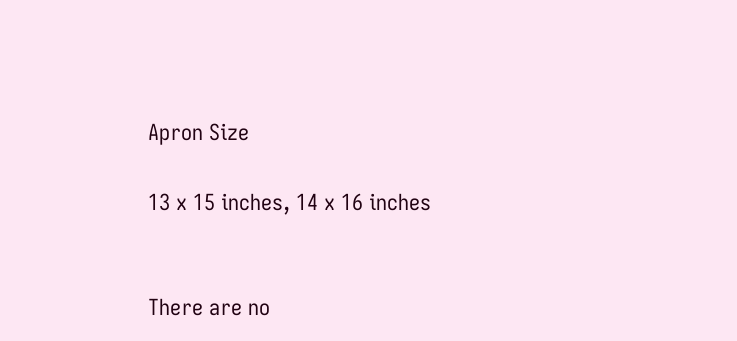Apron Size

13 x 15 inches, 14 x 16 inches


There are no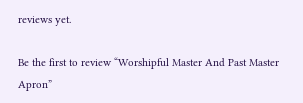reviews yet.

Be the first to review “Worshipful Master And Past Master Apron”